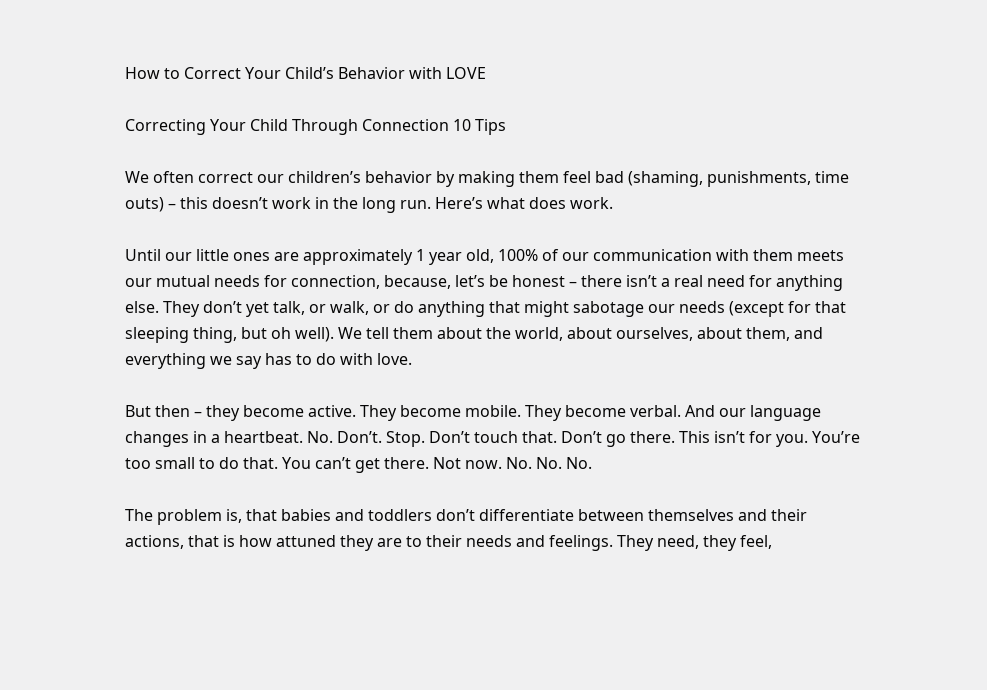How to Correct Your Child’s Behavior with LOVE

Correcting Your Child Through Connection 10 Tips

We often correct our children’s behavior by making them feel bad (shaming, punishments, time outs) – this doesn’t work in the long run. Here’s what does work.

Until our little ones are approximately 1 year old, 100% of our communication with them meets our mutual needs for connection, because, let’s be honest – there isn’t a real need for anything else. They don’t yet talk, or walk, or do anything that might sabotage our needs (except for that sleeping thing, but oh well). We tell them about the world, about ourselves, about them, and everything we say has to do with love.

But then – they become active. They become mobile. They become verbal. And our language changes in a heartbeat. No. Don’t. Stop. Don’t touch that. Don’t go there. This isn’t for you. You’re too small to do that. You can’t get there. Not now. No. No. No.

The problem is, that babies and toddlers don’t differentiate between themselves and their actions, that is how attuned they are to their needs and feelings. They need, they feel,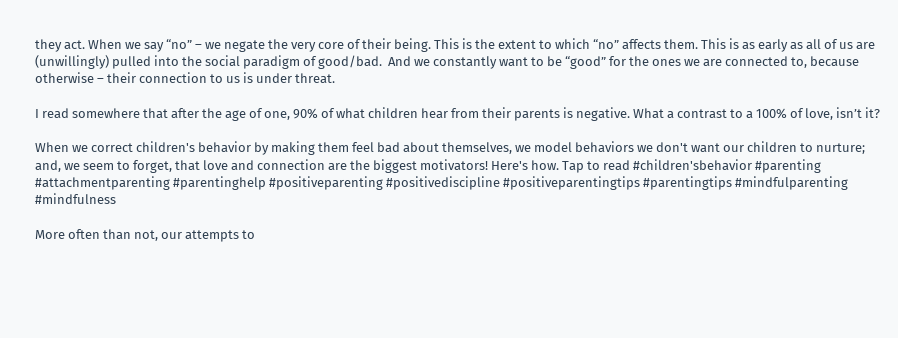they act. When we say “no” – we negate the very core of their being. This is the extent to which “no” affects them. This is as early as all of us are (unwillingly) pulled into the social paradigm of good/bad.  And we constantly want to be “good” for the ones we are connected to, because otherwise – their connection to us is under threat.

I read somewhere that after the age of one, 90% of what children hear from their parents is negative. What a contrast to a 100% of love, isn’t it?

When we correct children's behavior by making them feel bad about themselves, we model behaviors we don't want our children to nurture; and, we seem to forget, that love and connection are the biggest motivators! Here's how. Tap to read #children'sbehavior #parenting #attachmentparenting #parentinghelp #positiveparenting #positivediscipline #positiveparentingtips #parentingtips #mindfulparenting #mindfulness

More often than not, our attempts to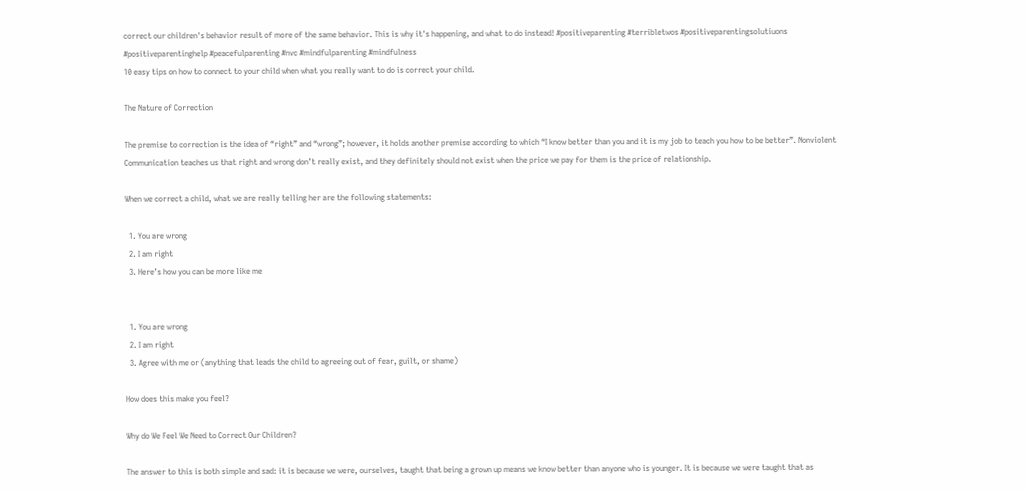correct our children's behavior result of more of the same behavior. This is why it's happening, and what to do instead! #positiveparenting #terribletwos #positiveparentingsolutiuons #positiveparentinghelp #peacefulparenting #nvc #mindfulparenting #mindfulness
10 easy tips on how to connect to your child when what you really want to do is correct your child.

The Nature of Correction

The premise to correction is the idea of “right” and “wrong”; however, it holds another premise according to which “I know better than you and it is my job to teach you how to be better”. Nonviolent Communication teaches us that right and wrong don’t really exist, and they definitely should not exist when the price we pay for them is the price of relationship.

When we correct a child, what we are really telling her are the following statements:

  1. You are wrong
  2. I am right
  3. Here’s how you can be more like me


  1. You are wrong
  2. I am right
  3. Agree with me or (anything that leads the child to agreeing out of fear, guilt, or shame)

How does this make you feel?

Why do We Feel We Need to Correct Our Children?

The answer to this is both simple and sad: it is because we were, ourselves, taught that being a grown up means we know better than anyone who is younger. It is because we were taught that as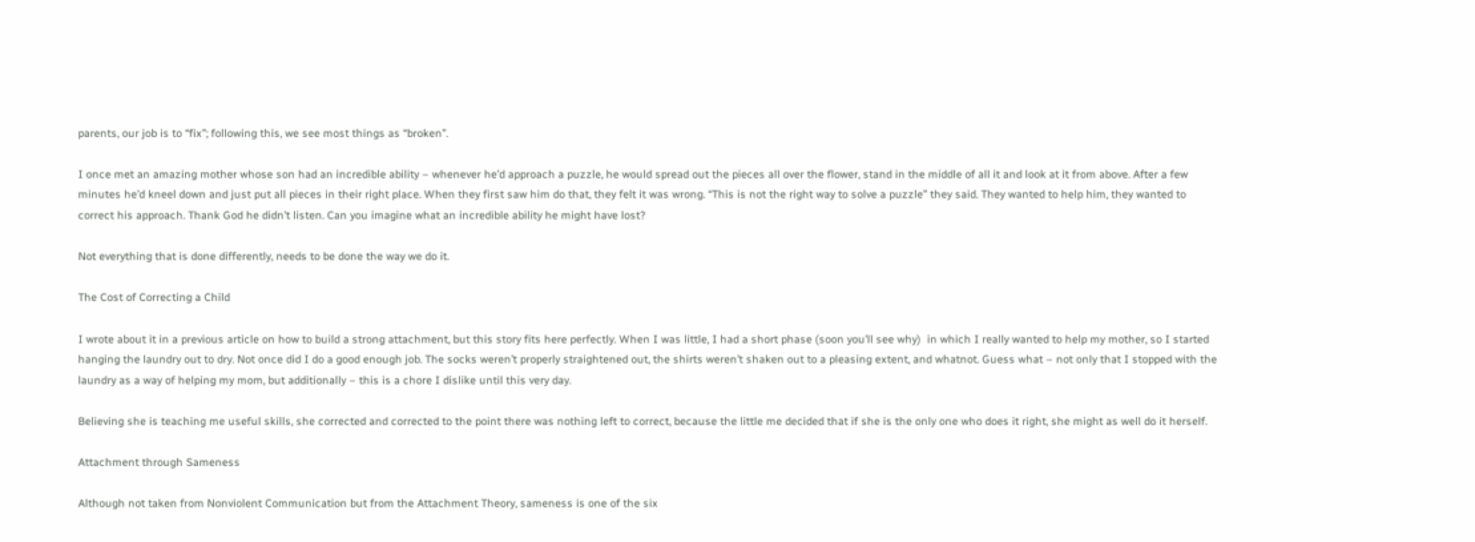parents, our job is to “fix”; following this, we see most things as “broken”.

I once met an amazing mother whose son had an incredible ability – whenever he’d approach a puzzle, he would spread out the pieces all over the flower, stand in the middle of all it and look at it from above. After a few minutes he’d kneel down and just put all pieces in their right place. When they first saw him do that, they felt it was wrong. “This is not the right way to solve a puzzle” they said. They wanted to help him, they wanted to correct his approach. Thank God he didn’t listen. Can you imagine what an incredible ability he might have lost?

Not everything that is done differently, needs to be done the way we do it.

The Cost of Correcting a Child

I wrote about it in a previous article on how to build a strong attachment, but this story fits here perfectly. When I was little, I had a short phase (soon you’ll see why)  in which I really wanted to help my mother, so I started hanging the laundry out to dry. Not once did I do a good enough job. The socks weren’t properly straightened out, the shirts weren’t shaken out to a pleasing extent, and whatnot. Guess what – not only that I stopped with the laundry as a way of helping my mom, but additionally – this is a chore I dislike until this very day.

Believing she is teaching me useful skills, she corrected and corrected to the point there was nothing left to correct, because the little me decided that if she is the only one who does it right, she might as well do it herself.

Attachment through Sameness

Although not taken from Nonviolent Communication but from the Attachment Theory, sameness is one of the six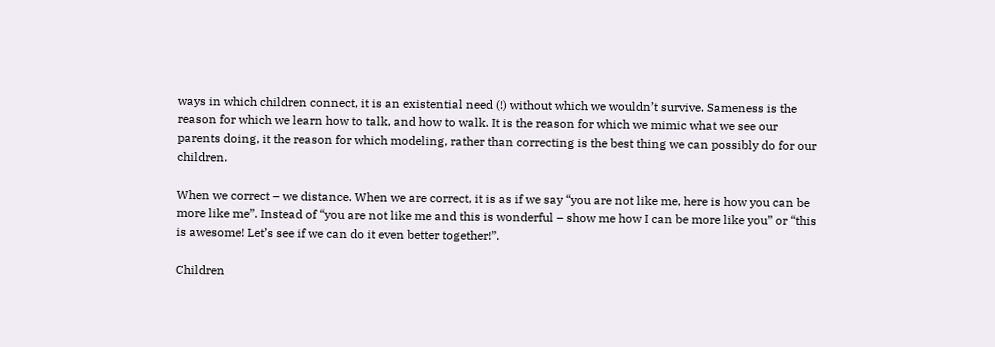ways in which children connect, it is an existential need (!) without which we wouldn’t survive. Sameness is the reason for which we learn how to talk, and how to walk. It is the reason for which we mimic what we see our parents doing, it the reason for which modeling, rather than correcting is the best thing we can possibly do for our children.

When we correct – we distance. When we are correct, it is as if we say “you are not like me, here is how you can be more like me”. Instead of “you are not like me and this is wonderful – show me how I can be more like you” or “this is awesome! Let’s see if we can do it even better together!”.

Children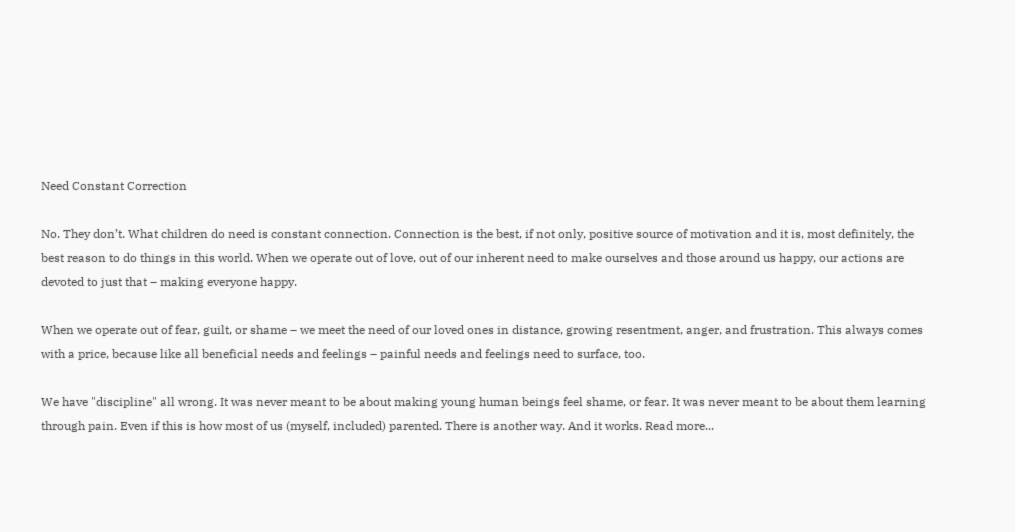Need Constant Correction

No. They don’t. What children do need is constant connection. Connection is the best, if not only, positive source of motivation and it is, most definitely, the best reason to do things in this world. When we operate out of love, out of our inherent need to make ourselves and those around us happy, our actions are devoted to just that – making everyone happy.

When we operate out of fear, guilt, or shame – we meet the need of our loved ones in distance, growing resentment, anger, and frustration. This always comes with a price, because like all beneficial needs and feelings – painful needs and feelings need to surface, too.

We have "discipline" all wrong. It was never meant to be about making young human beings feel shame, or fear. It was never meant to be about them learning through pain. Even if this is how most of us (myself, included) parented. There is another way. And it works. Read more...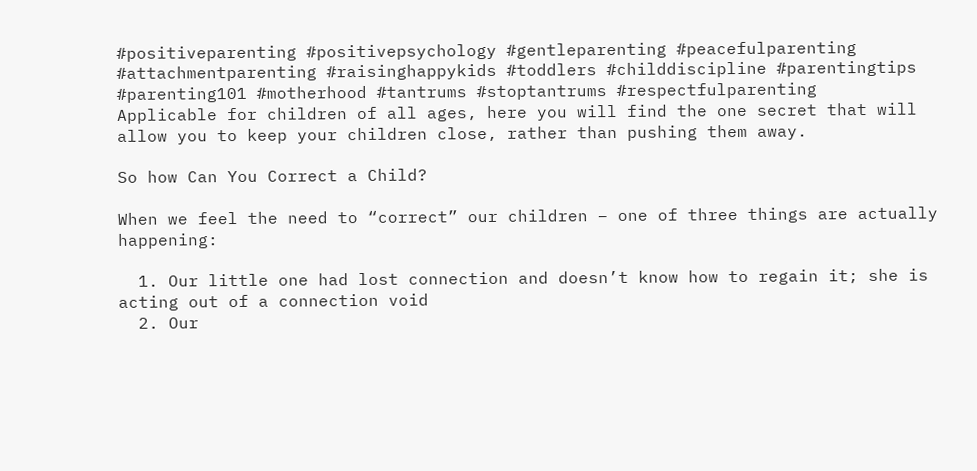#positiveparenting #positivepsychology #gentleparenting #peacefulparenting #attachmentparenting #raisinghappykids #toddlers #childdiscipline #parentingtips #parenting101 #motherhood #tantrums #stoptantrums #respectfulparenting
Applicable for children of all ages, here you will find the one secret that will allow you to keep your children close, rather than pushing them away.

So how Can You Correct a Child?

When we feel the need to “correct” our children – one of three things are actually happening:

  1. Our little one had lost connection and doesn’t know how to regain it; she is acting out of a connection void
  2. Our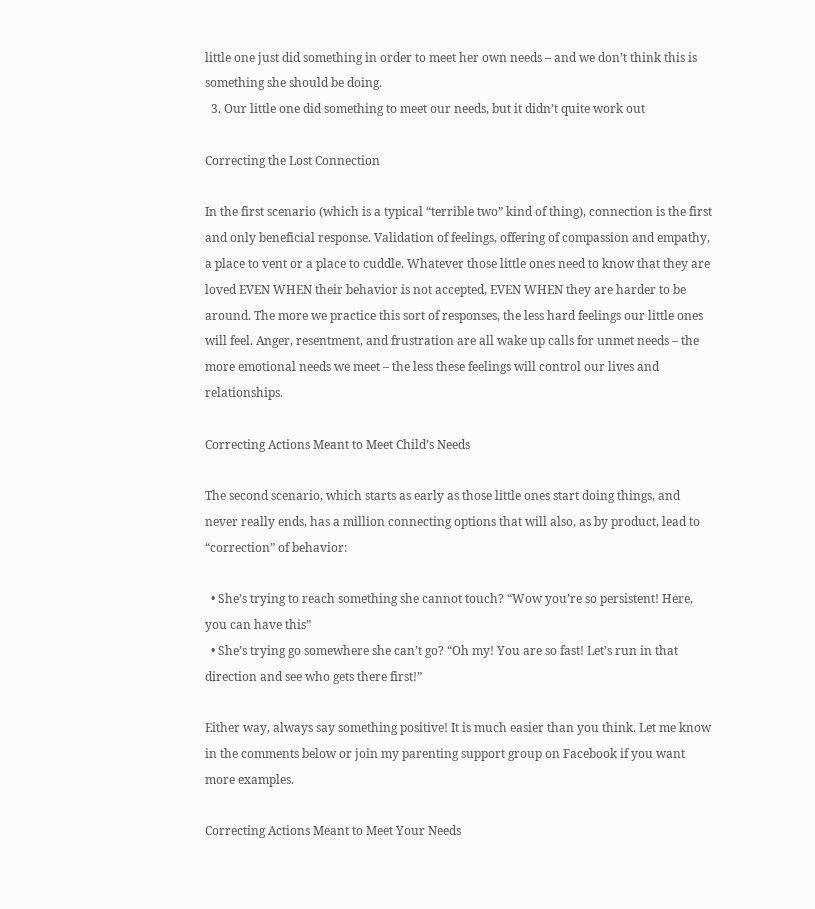little one just did something in order to meet her own needs – and we don’t think this is something she should be doing.
  3. Our little one did something to meet our needs, but it didn’t quite work out

Correcting the Lost Connection

In the first scenario (which is a typical “terrible two” kind of thing), connection is the first and only beneficial response. Validation of feelings, offering of compassion and empathy, a place to vent or a place to cuddle. Whatever those little ones need to know that they are loved EVEN WHEN their behavior is not accepted, EVEN WHEN they are harder to be around. The more we practice this sort of responses, the less hard feelings our little ones will feel. Anger, resentment, and frustration are all wake up calls for unmet needs – the more emotional needs we meet – the less these feelings will control our lives and relationships.

Correcting Actions Meant to Meet Child’s Needs

The second scenario, which starts as early as those little ones start doing things, and never really ends, has a million connecting options that will also, as by product, lead to “correction” of behavior:

  • She’s trying to reach something she cannot touch? “Wow you’re so persistent! Here, you can have this”
  • She’s trying go somewhere she can’t go? “Oh my! You are so fast! Let’s run in that direction and see who gets there first!”

Either way, always say something positive! It is much easier than you think. Let me know in the comments below or join my parenting support group on Facebook if you want more examples.

Correcting Actions Meant to Meet Your Needs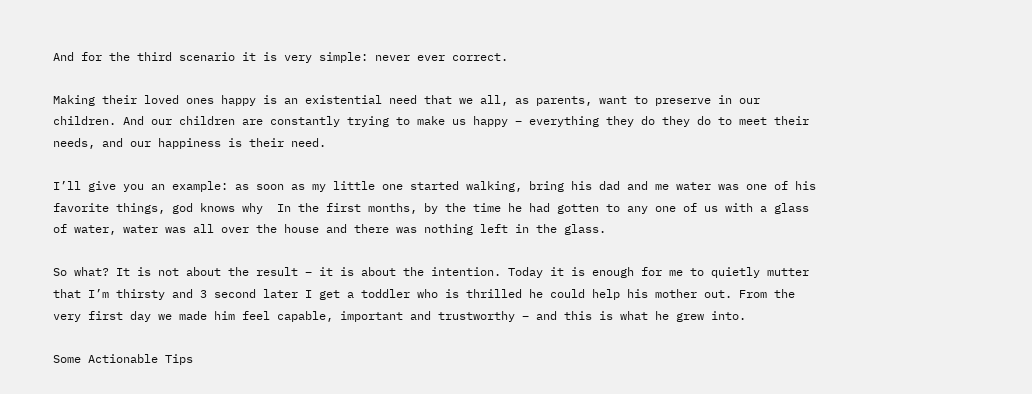And for the third scenario it is very simple: never ever correct.

Making their loved ones happy is an existential need that we all, as parents, want to preserve in our children. And our children are constantly trying to make us happy – everything they do they do to meet their needs, and our happiness is their need.

I’ll give you an example: as soon as my little one started walking, bring his dad and me water was one of his favorite things, god knows why  In the first months, by the time he had gotten to any one of us with a glass of water, water was all over the house and there was nothing left in the glass.

So what? It is not about the result – it is about the intention. Today it is enough for me to quietly mutter that I’m thirsty and 3 second later I get a toddler who is thrilled he could help his mother out. From the very first day we made him feel capable, important and trustworthy – and this is what he grew into.

Some Actionable Tips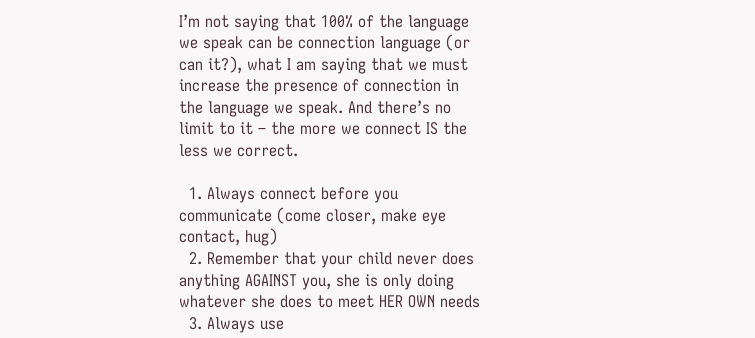I’m not saying that 100% of the language we speak can be connection language (or can it?), what I am saying that we must increase the presence of connection in the language we speak. And there’s no limit to it – the more we connect IS the less we correct.

  1. Always connect before you communicate (come closer, make eye contact, hug)
  2. Remember that your child never does anything AGAINST you, she is only doing whatever she does to meet HER OWN needs
  3. Always use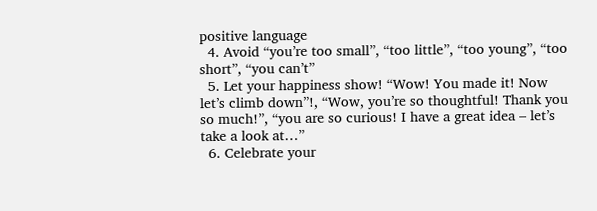positive language
  4. Avoid “you’re too small”, “too little”, “too young”, “too short”, “you can’t”
  5. Let your happiness show! “Wow! You made it! Now let’s climb down”!, “Wow, you’re so thoughtful! Thank you so much!”, “you are so curious! I have a great idea – let’s take a look at…”
  6. Celebrate your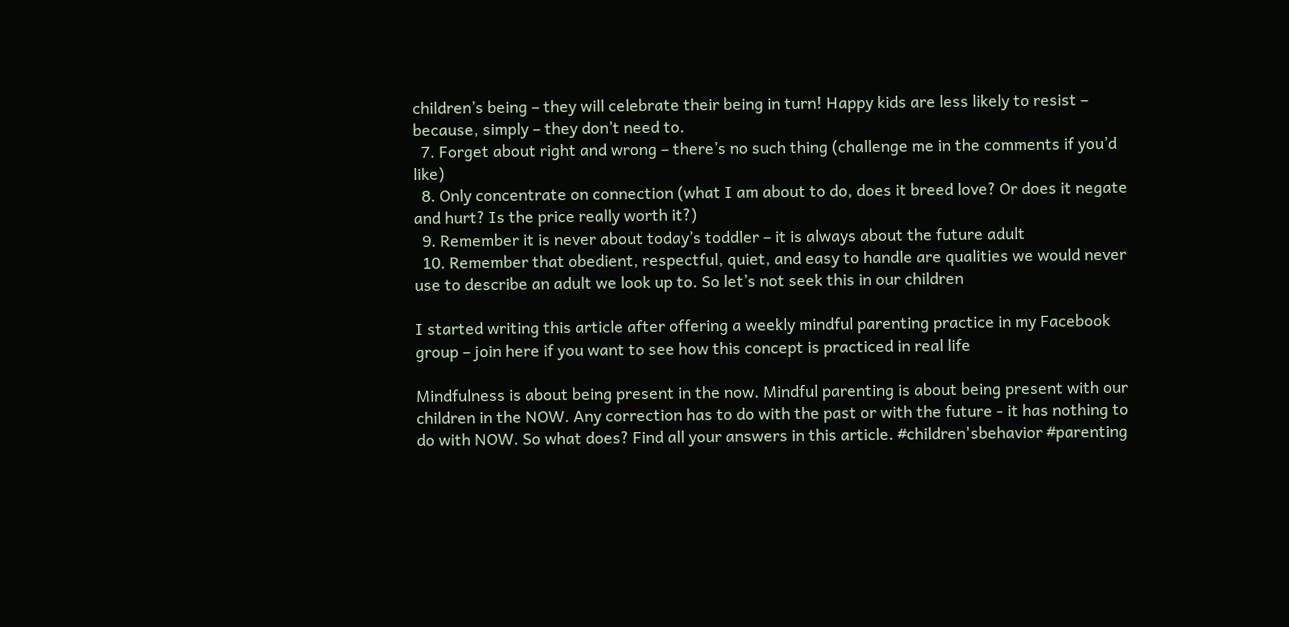children’s being – they will celebrate their being in turn! Happy kids are less likely to resist – because, simply – they don’t need to.
  7. Forget about right and wrong – there’s no such thing (challenge me in the comments if you’d like)
  8. Only concentrate on connection (what I am about to do, does it breed love? Or does it negate and hurt? Is the price really worth it?)
  9. Remember it is never about today’s toddler – it is always about the future adult
  10. Remember that obedient, respectful, quiet, and easy to handle are qualities we would never use to describe an adult we look up to. So let’s not seek this in our children

I started writing this article after offering a weekly mindful parenting practice in my Facebook group – join here if you want to see how this concept is practiced in real life

Mindfulness is about being present in the now. Mindful parenting is about being present with our children in the NOW. Any correction has to do with the past or with the future - it has nothing to do with NOW. So what does? Find all your answers in this article. #children'sbehavior #parenting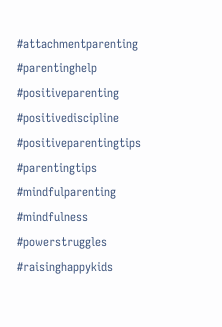#attachmentparenting #parentinghelp #positiveparenting #positivediscipline #positiveparentingtips #parentingtips #mindfulparenting #mindfulness #powerstruggles #raisinghappykids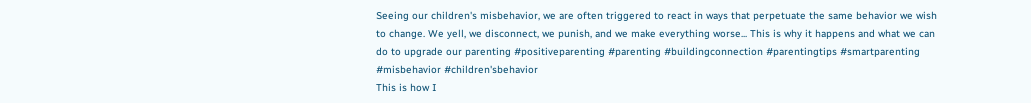Seeing our children's misbehavior, we are often triggered to react in ways that perpetuate the same behavior we wish to change. We yell, we disconnect, we punish, and we make everything worse... This is why it happens and what we can do to upgrade our parenting #positiveparenting #parenting #buildingconnection #parentingtips #smartparenting #misbehavior #children'sbehavior
This is how I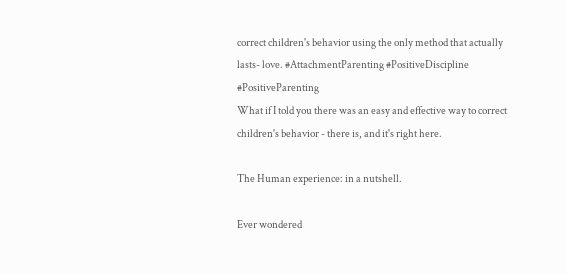correct children's behavior using the only method that actually lasts- love. #AttachmentParenting #PositiveDiscipline #PositiveParenting
What if I told you there was an easy and effective way to correct children's behavior - there is, and it's right here.

The Human experience: in a nutshell.

Ever wondered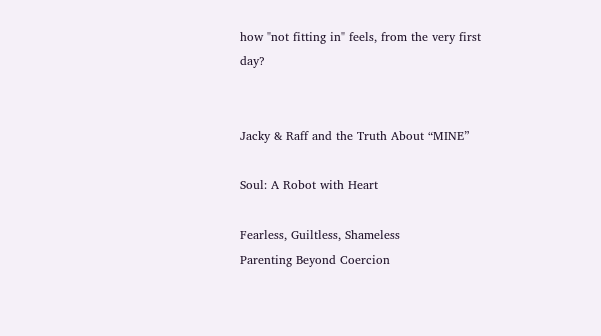how "not fitting in" feels, from the very first day?


Jacky & Raff and the Truth About “MINE”

Soul: A Robot with Heart

Fearless, Guiltless, Shameless
Parenting Beyond Coercion